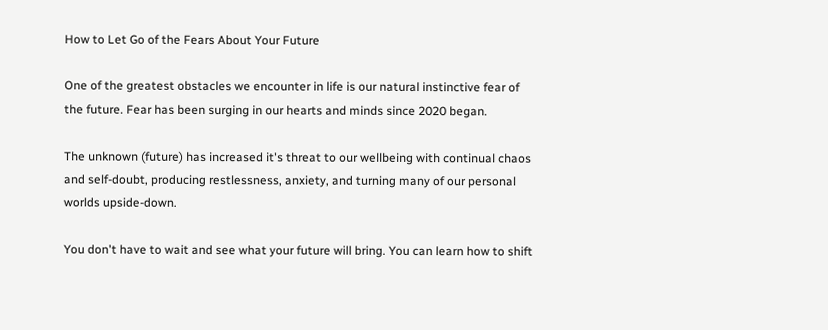How to Let Go of the Fears About Your Future

One of the greatest obstacles we encounter in life is our natural instinctive fear of the future. Fear has been surging in our hearts and minds since 2020 began.

The unknown (future) has increased it's threat to our wellbeing with continual chaos and self-doubt, producing restlessness, anxiety, and turning many of our personal worlds upside-down.

You don't have to wait and see what your future will bring. You can learn how to shift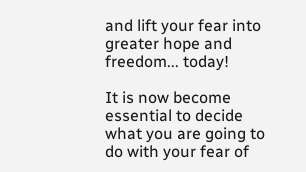and lift your fear into greater hope and freedom... today!

It is now become essential to decide what you are going to do with your fear of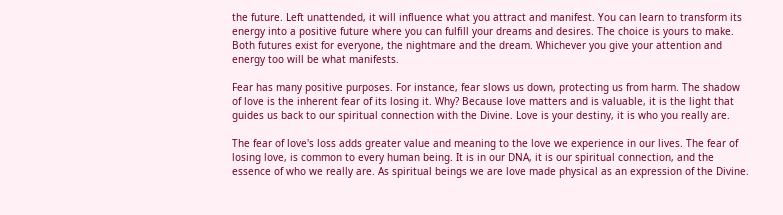the future. Left unattended, it will influence what you attract and manifest. You can learn to transform its energy into a positive future where you can fulfill your dreams and desires. The choice is yours to make. Both futures exist for everyone, the nightmare and the dream. Whichever you give your attention and energy too will be what manifests.

Fear has many positive purposes. For instance, fear slows us down, protecting us from harm. The shadow of love is the inherent fear of its losing it. Why? Because love matters and is valuable, it is the light that guides us back to our spiritual connection with the Divine. Love is your destiny, it is who you really are.

The fear of love's loss adds greater value and meaning to the love we experience in our lives. The fear of losing love, is common to every human being. It is in our DNA, it is our spiritual connection, and the essence of who we really are. As spiritual beings we are love made physical as an expression of the Divine.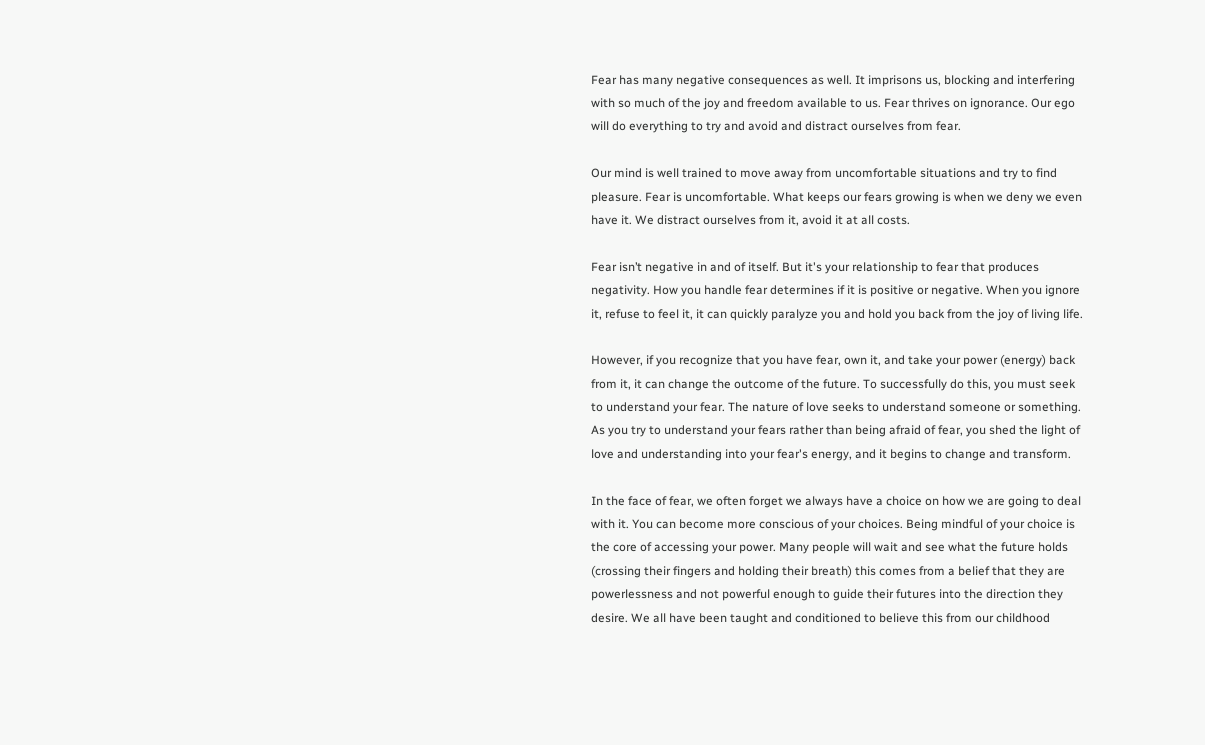Fear has many negative consequences as well. It imprisons us, blocking and interfering with so much of the joy and freedom available to us. Fear thrives on ignorance. Our ego will do everything to try and avoid and distract ourselves from fear.

Our mind is well trained to move away from uncomfortable situations and try to find pleasure. Fear is uncomfortable. What keeps our fears growing is when we deny we even have it. We distract ourselves from it, avoid it at all costs.

Fear isn’t negative in and of itself. But it's your relationship to fear that produces negativity. How you handle fear determines if it is positive or negative. When you ignore it, refuse to feel it, it can quickly paralyze you and hold you back from the joy of living life.

However, if you recognize that you have fear, own it, and take your power (energy) back from it, it can change the outcome of the future. To successfully do this, you must seek to understand your fear. The nature of love seeks to understand someone or something. As you try to understand your fears rather than being afraid of fear, you shed the light of love and understanding into your fear's energy, and it begins to change and transform.

In the face of fear, we often forget we always have a choice on how we are going to deal with it. You can become more conscious of your choices. Being mindful of your choice is the core of accessing your power. Many people will wait and see what the future holds (crossing their fingers and holding their breath) this comes from a belief that they are powerlessness and not powerful enough to guide their futures into the direction they desire. We all have been taught and conditioned to believe this from our childhood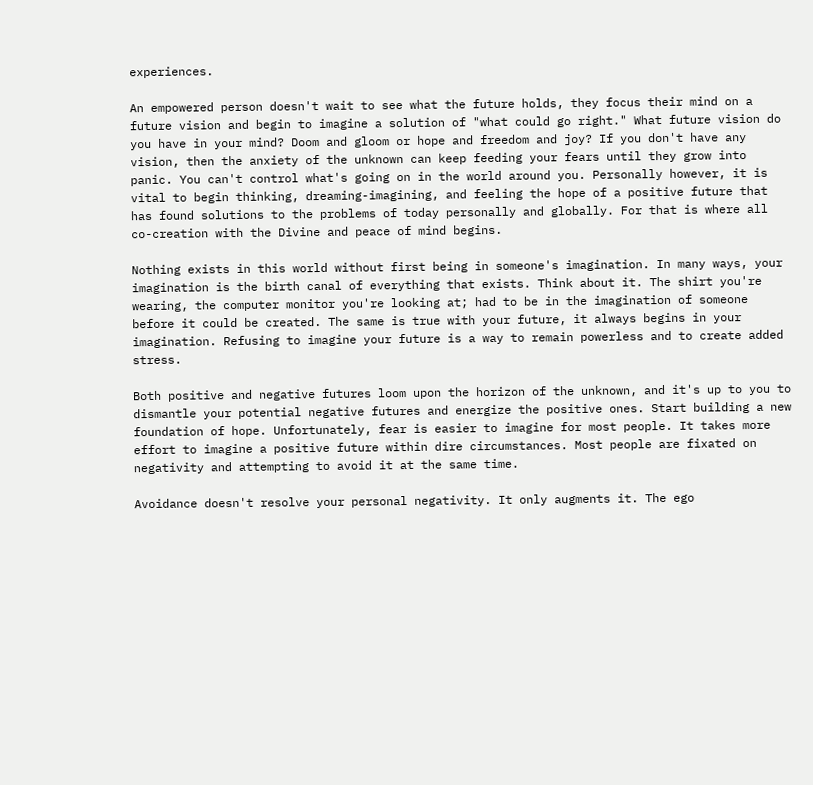experiences.

An empowered person doesn't wait to see what the future holds, they focus their mind on a future vision and begin to imagine a solution of "what could go right." What future vision do you have in your mind? Doom and gloom or hope and freedom and joy? If you don't have any vision, then the anxiety of the unknown can keep feeding your fears until they grow into panic. You can't control what's going on in the world around you. Personally however, it is vital to begin thinking, dreaming-imagining, and feeling the hope of a positive future that has found solutions to the problems of today personally and globally. For that is where all co-creation with the Divine and peace of mind begins.

Nothing exists in this world without first being in someone's imagination. In many ways, your imagination is the birth canal of everything that exists. Think about it. The shirt you're wearing, the computer monitor you're looking at; had to be in the imagination of someone before it could be created. The same is true with your future, it always begins in your imagination. Refusing to imagine your future is a way to remain powerless and to create added stress.

Both positive and negative futures loom upon the horizon of the unknown, and it's up to you to dismantle your potential negative futures and energize the positive ones. Start building a new foundation of hope. Unfortunately, fear is easier to imagine for most people. It takes more effort to imagine a positive future within dire circumstances. Most people are fixated on negativity and attempting to avoid it at the same time.

Avoidance doesn't resolve your personal negativity. It only augments it. The ego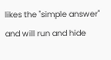likes the "simple answer" and will run and hide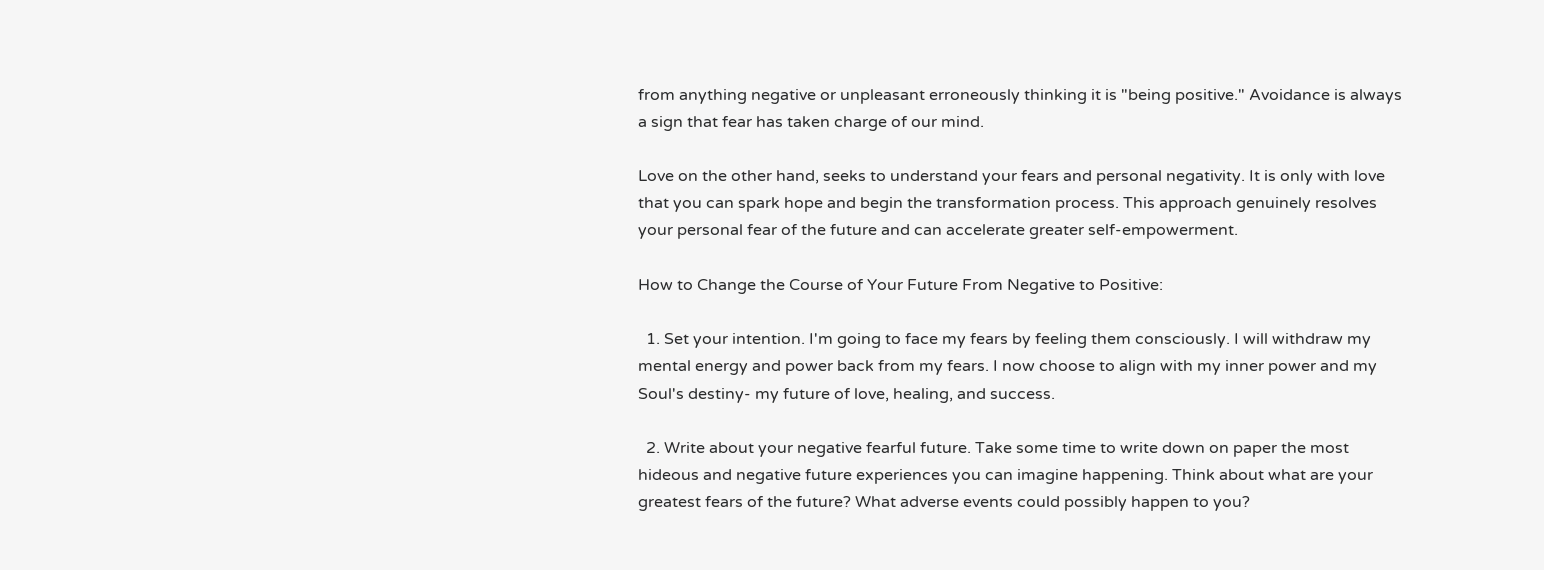from anything negative or unpleasant erroneously thinking it is "being positive." Avoidance is always a sign that fear has taken charge of our mind.

Love on the other hand, seeks to understand your fears and personal negativity. It is only with love that you can spark hope and begin the transformation process. This approach genuinely resolves your personal fear of the future and can accelerate greater self-empowerment.

How to Change the Course of Your Future From Negative to Positive:

  1. Set your intention. I'm going to face my fears by feeling them consciously. I will withdraw my mental energy and power back from my fears. I now choose to align with my inner power and my Soul's destiny- my future of love, healing, and success.

  2. Write about your negative fearful future. Take some time to write down on paper the most hideous and negative future experiences you can imagine happening. Think about what are your greatest fears of the future? What adverse events could possibly happen to you?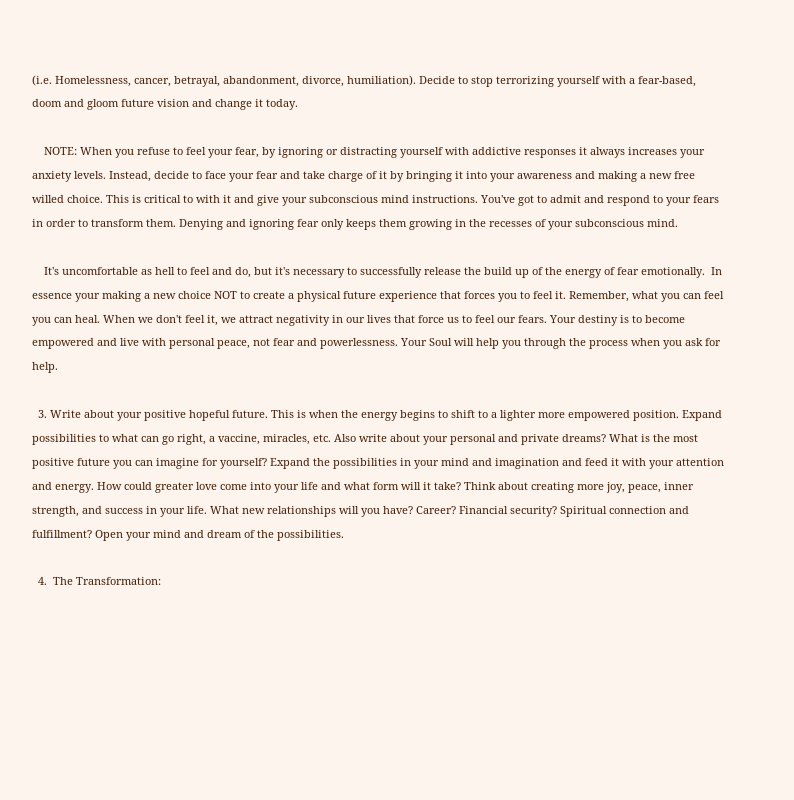(i.e. Homelessness, cancer, betrayal, abandonment, divorce, humiliation). Decide to stop terrorizing yourself with a fear-based, doom and gloom future vision and change it today.

    NOTE: When you refuse to feel your fear, by ignoring or distracting yourself with addictive responses it always increases your anxiety levels. Instead, decide to face your fear and take charge of it by bringing it into your awareness and making a new free willed choice. This is critical to with it and give your subconscious mind instructions. You've got to admit and respond to your fears in order to transform them. Denying and ignoring fear only keeps them growing in the recesses of your subconscious mind.

    It's uncomfortable as hell to feel and do, but it's necessary to successfully release the build up of the energy of fear emotionally.  In essence your making a new choice NOT to create a physical future experience that forces you to feel it. Remember, what you can feel you can heal. When we don't feel it, we attract negativity in our lives that force us to feel our fears. Your destiny is to become empowered and live with personal peace, not fear and powerlessness. Your Soul will help you through the process when you ask for help.

  3. Write about your positive hopeful future. This is when the energy begins to shift to a lighter more empowered position. Expand possibilities to what can go right, a vaccine, miracles, etc. Also write about your personal and private dreams? What is the most positive future you can imagine for yourself? Expand the possibilities in your mind and imagination and feed it with your attention and energy. How could greater love come into your life and what form will it take? Think about creating more joy, peace, inner strength, and success in your life. What new relationships will you have? Career? Financial security? Spiritual connection and fulfillment? Open your mind and dream of the possibilities.

  4.  The Transformation: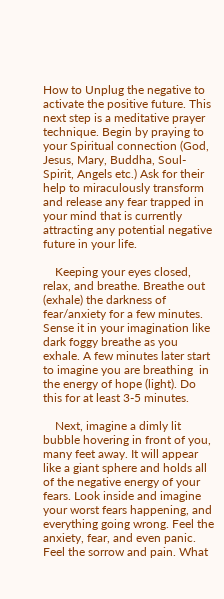How to Unplug the negative to activate the positive future. This next step is a meditative prayer technique. Begin by praying to your Spiritual connection (God, Jesus, Mary, Buddha, Soul-Spirit, Angels etc.) Ask for their help to miraculously transform and release any fear trapped in your mind that is currently attracting any potential negative future in your life.

    Keeping your eyes closed, relax, and breathe. Breathe out (exhale) the darkness of fear/anxiety for a few minutes. Sense it in your imagination like dark foggy breathe as you exhale. A few minutes later start to imagine you are breathing  in the energy of hope (light). Do this for at least 3-5 minutes.

    Next, imagine a dimly lit bubble hovering in front of you, many feet away. It will appear like a giant sphere and holds all of the negative energy of your fears. Look inside and imagine your worst fears happening, and everything going wrong. Feel the anxiety, fear, and even panic. Feel the sorrow and pain. What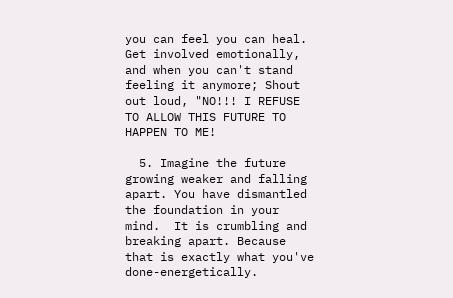you can feel you can heal. Get involved emotionally, and when you can't stand feeling it anymore; Shout out loud, "NO!!! I REFUSE TO ALLOW THIS FUTURE TO HAPPEN TO ME!

  5. Imagine the future growing weaker and falling apart. You have dismantled the foundation in your mind.  It is crumbling and breaking apart. Because that is exactly what you've done-energetically.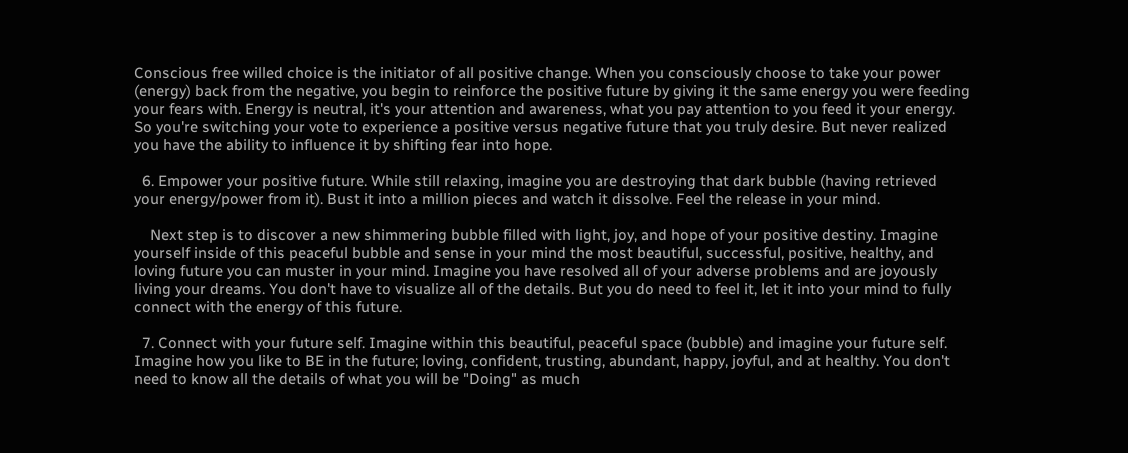Conscious free willed choice is the initiator of all positive change. When you consciously choose to take your power (energy) back from the negative, you begin to reinforce the positive future by giving it the same energy you were feeding your fears with. Energy is neutral, it's your attention and awareness, what you pay attention to you feed it your energy. So you're switching your vote to experience a positive versus negative future that you truly desire. But never realized you have the ability to influence it by shifting fear into hope.

  6. Empower your positive future. While still relaxing, imagine you are destroying that dark bubble (having retrieved your energy/power from it). Bust it into a million pieces and watch it dissolve. Feel the release in your mind.

    Next step is to discover a new shimmering bubble filled with light, joy, and hope of your positive destiny. Imagine yourself inside of this peaceful bubble and sense in your mind the most beautiful, successful, positive, healthy, and loving future you can muster in your mind. Imagine you have resolved all of your adverse problems and are joyously living your dreams. You don't have to visualize all of the details. But you do need to feel it, let it into your mind to fully connect with the energy of this future.

  7. Connect with your future self. Imagine within this beautiful, peaceful space (bubble) and imagine your future self. Imagine how you like to BE in the future; loving, confident, trusting, abundant, happy, joyful, and at healthy. You don't need to know all the details of what you will be "Doing" as much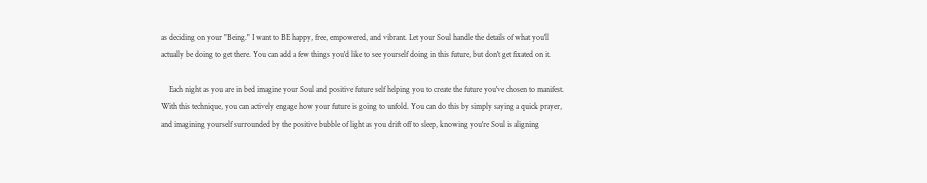as deciding on your "Being." I want to BE happy, free, empowered, and vibrant. Let your Soul handle the details of what you'll actually be doing to get there. You can add a few things you'd like to see yourself doing in this future, but don't get fixated on it.

    Each night as you are in bed imagine your Soul and positive future self helping you to create the future you've chosen to manifest. With this technique, you can actively engage how your future is going to unfold. You can do this by simply saying a quick prayer, and imagining yourself surrounded by the positive bubble of light as you drift off to sleep, knowing you're Soul is aligning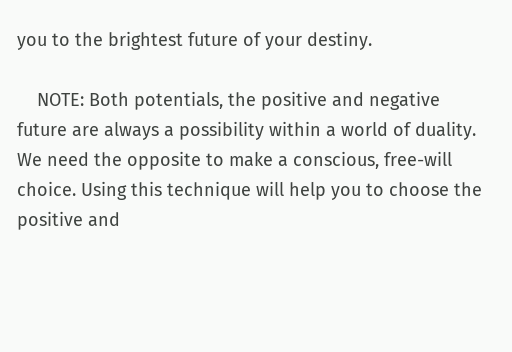you to the brightest future of your destiny.

    NOTE: Both potentials, the positive and negative future are always a possibility within a world of duality. We need the opposite to make a conscious, free-will choice. Using this technique will help you to choose the positive and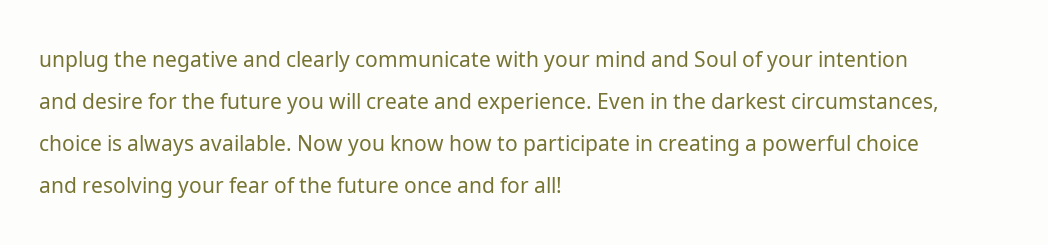unplug the negative and clearly communicate with your mind and Soul of your intention and desire for the future you will create and experience. Even in the darkest circumstances, choice is always available. Now you know how to participate in creating a powerful choice and resolving your fear of the future once and for all!